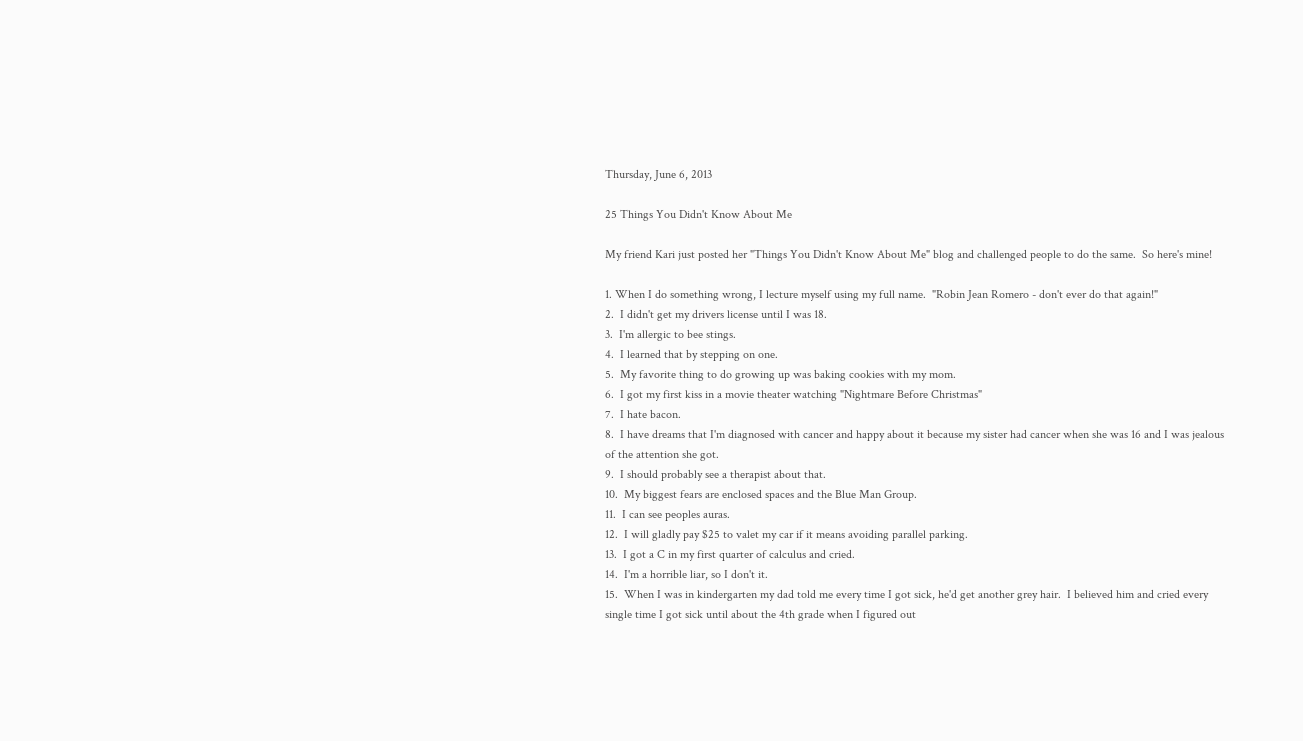Thursday, June 6, 2013

25 Things You Didn't Know About Me

My friend Kari just posted her "Things You Didn't Know About Me" blog and challenged people to do the same.  So here's mine!

1. When I do something wrong, I lecture myself using my full name.  "Robin Jean Romero - don't ever do that again!"
2.  I didn't get my drivers license until I was 18.
3.  I'm allergic to bee stings.
4.  I learned that by stepping on one.
5.  My favorite thing to do growing up was baking cookies with my mom.
6.  I got my first kiss in a movie theater watching "Nightmare Before Christmas"
7.  I hate bacon.
8.  I have dreams that I'm diagnosed with cancer and happy about it because my sister had cancer when she was 16 and I was jealous of the attention she got.
9.  I should probably see a therapist about that.
10.  My biggest fears are enclosed spaces and the Blue Man Group.
11.  I can see peoples auras.
12.  I will gladly pay $25 to valet my car if it means avoiding parallel parking.
13.  I got a C in my first quarter of calculus and cried.
14.  I'm a horrible liar, so I don't it.
15.  When I was in kindergarten my dad told me every time I got sick, he'd get another grey hair.  I believed him and cried every single time I got sick until about the 4th grade when I figured out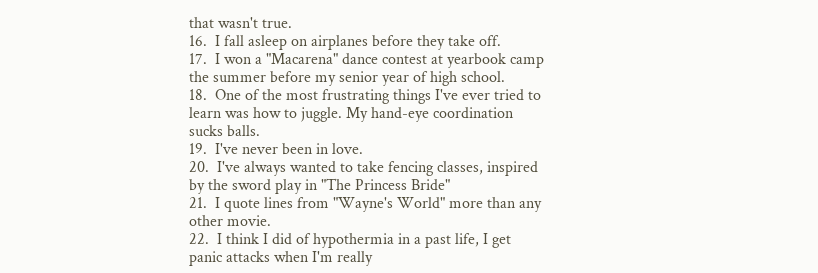that wasn't true.
16.  I fall asleep on airplanes before they take off.
17.  I won a "Macarena" dance contest at yearbook camp the summer before my senior year of high school.
18.  One of the most frustrating things I've ever tried to learn was how to juggle. My hand-eye coordination sucks balls.
19.  I've never been in love.
20.  I've always wanted to take fencing classes, inspired by the sword play in "The Princess Bride"
21.  I quote lines from "Wayne's World" more than any other movie.
22.  I think I did of hypothermia in a past life, I get panic attacks when I'm really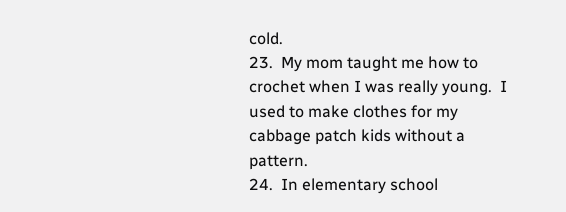cold.
23.  My mom taught me how to crochet when I was really young.  I used to make clothes for my cabbage patch kids without a pattern.
24.  In elementary school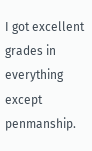I got excellent grades in everything except penmanship.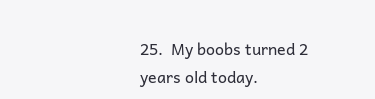25.  My boobs turned 2 years old today.